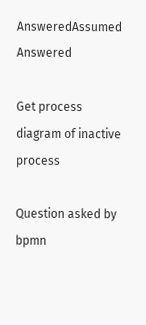AnsweredAssumed Answered

Get process diagram of inactive process

Question asked by bpmn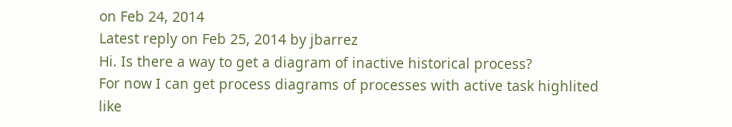on Feb 24, 2014
Latest reply on Feb 25, 2014 by jbarrez
Hi. Is there a way to get a diagram of inactive historical process?
For now I can get process diagrams of processes with active task highlited like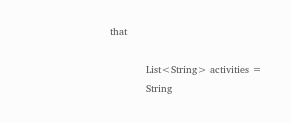that

            List<String> activities =
            String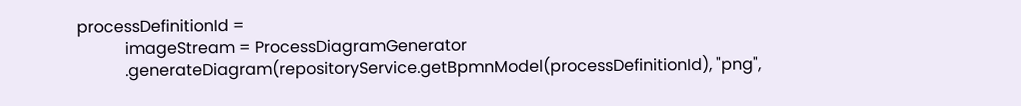processDefinitionId =
            imageStream = ProcessDiagramGenerator
            .generateDiagram(repositoryService.getBpmnModel(processDefinitionId), "png",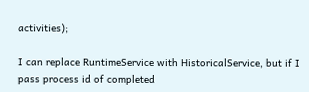activities);

I can replace RuntimeService with HistoricalService, but if I pass process id of completed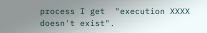process I get  "execution XXXX doesn't exist".